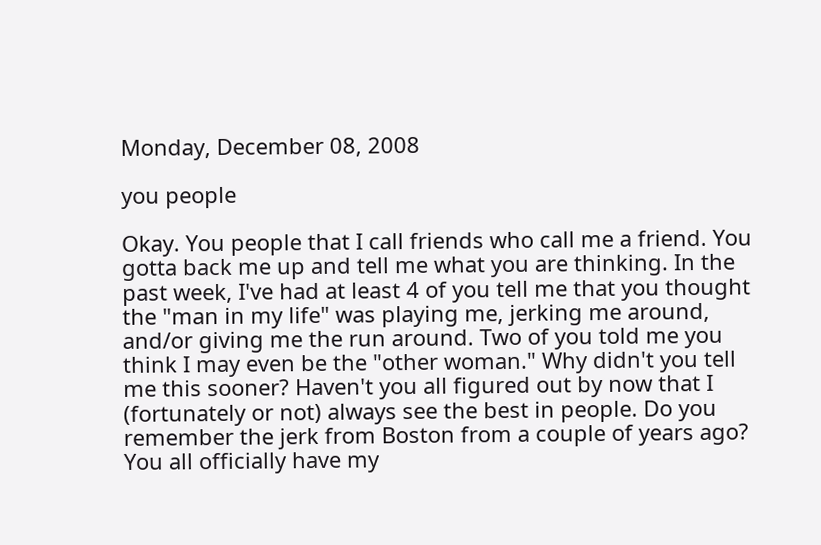Monday, December 08, 2008

you people

Okay. You people that I call friends who call me a friend. You gotta back me up and tell me what you are thinking. In the past week, I've had at least 4 of you tell me that you thought the "man in my life" was playing me, jerking me around, and/or giving me the run around. Two of you told me you think I may even be the "other woman." Why didn't you tell me this sooner? Haven't you all figured out by now that I (fortunately or not) always see the best in people. Do you remember the jerk from Boston from a couple of years ago? You all officially have my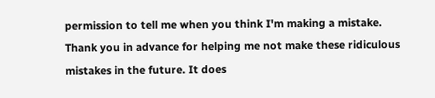permission to tell me when you think I'm making a mistake. Thank you in advance for helping me not make these ridiculous mistakes in the future. It does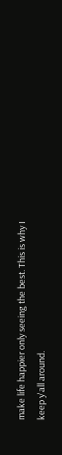make life happier only seeing the best. This is why I keep y'all around.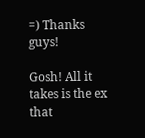=) Thanks guys!

Gosh! All it takes is the ex that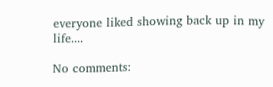everyone liked showing back up in my life....

No comments: